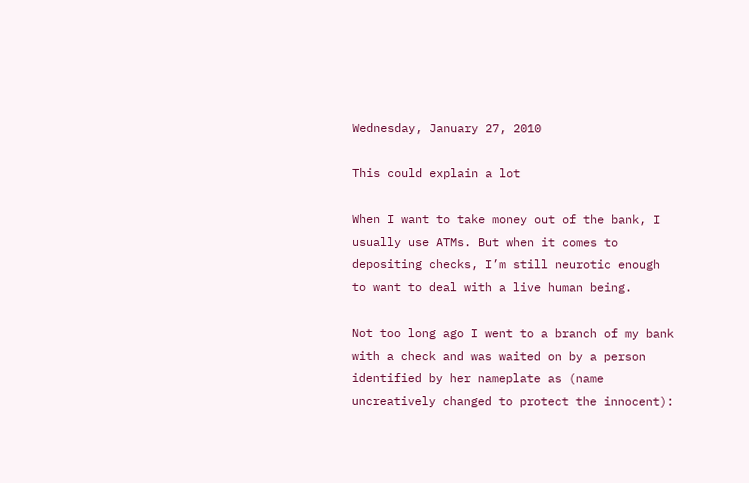Wednesday, January 27, 2010

This could explain a lot

When I want to take money out of the bank, I usually use ATMs. But when it comes to depositing checks, I’m still neurotic enough to want to deal with a live human being.

Not too long ago I went to a branch of my bank with a check and was waited on by a person identified by her nameplate as (name uncreatively changed to protect the innocent):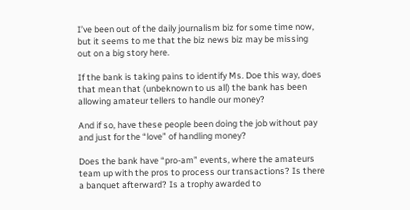I’ve been out of the daily journalism biz for some time now, but it seems to me that the biz news biz may be missing out on a big story here.

If the bank is taking pains to identify Ms. Doe this way, does that mean that (unbeknown to us all) the bank has been allowing amateur tellers to handle our money?

And if so, have these people been doing the job without pay and just for the “love” of handling money?

Does the bank have “pro-am” events, where the amateurs team up with the pros to process our transactions? Is there a banquet afterward? Is a trophy awarded to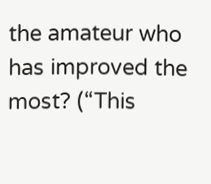the amateur who has improved the most? (“This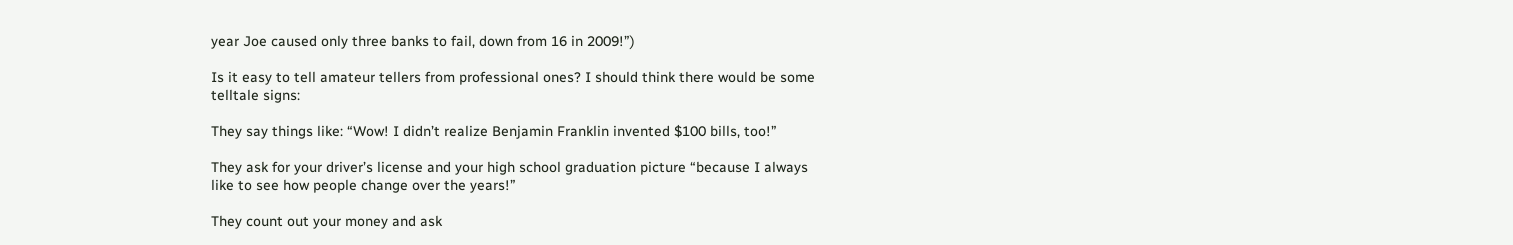year Joe caused only three banks to fail, down from 16 in 2009!”)

Is it easy to tell amateur tellers from professional ones? I should think there would be some telltale signs:

They say things like: “Wow! I didn’t realize Benjamin Franklin invented $100 bills, too!”

They ask for your driver’s license and your high school graduation picture “because I always like to see how people change over the years!”

They count out your money and ask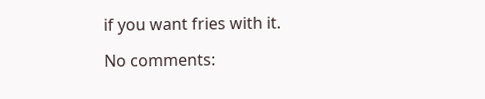if you want fries with it.

No comments: